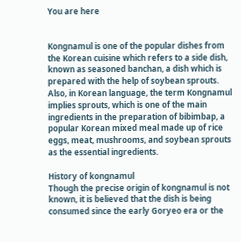You are here


Kongnamul is one of the popular dishes from the Korean cuisine which refers to a side dish, known as seasoned banchan, a dish which is prepared with the help of soybean sprouts. Also, in Korean language, the term Kongnamul implies sprouts, which is one of the main ingredients in the preparation of bibimbap, a popular Korean mixed meal made up of rice eggs, meat, mushrooms, and soybean sprouts as the essential ingredients.

History of kongnamul
Though the precise origin of kongnamul is not known, it is believed that the dish is being consumed since the early Goryeo era or the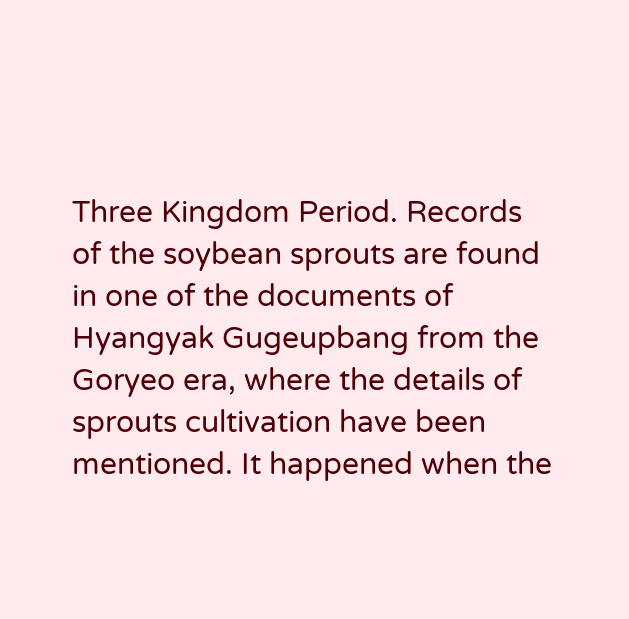Three Kingdom Period. Records of the soybean sprouts are found in one of the documents of Hyangyak Gugeupbang from the Goryeo era, where the details of sprouts cultivation have been mentioned. It happened when the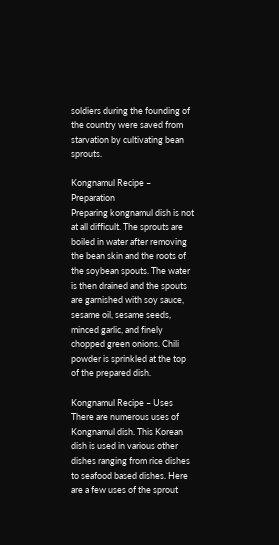soldiers during the founding of the country were saved from starvation by cultivating bean sprouts.

Kongnamul Recipe – Preparation
Preparing kongnamul dish is not at all difficult. The sprouts are boiled in water after removing the bean skin and the roots of the soybean spouts. The water is then drained and the spouts are garnished with soy sauce, sesame oil, sesame seeds, minced garlic, and finely chopped green onions. Chili powder is sprinkled at the top of the prepared dish.

Kongnamul Recipe – Uses
There are numerous uses of Kongnamul dish. This Korean dish is used in various other dishes ranging from rice dishes to seafood based dishes. Here are a few uses of the sprout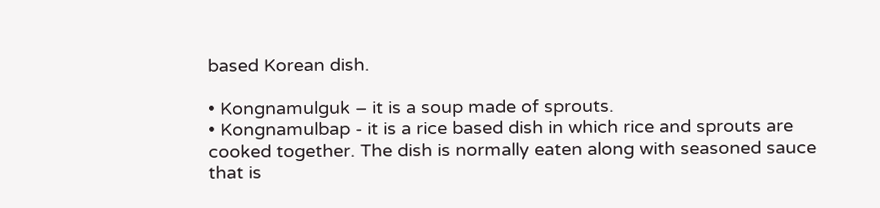based Korean dish.

• Kongnamulguk – it is a soup made of sprouts.
• Kongnamulbap - it is a rice based dish in which rice and sprouts are cooked together. The dish is normally eaten along with seasoned sauce that is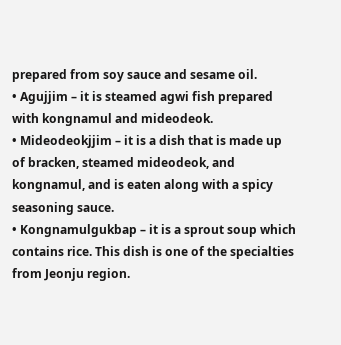prepared from soy sauce and sesame oil.
• Agujjim – it is steamed agwi fish prepared with kongnamul and mideodeok.
• Mideodeokjjim – it is a dish that is made up of bracken, steamed mideodeok, and kongnamul, and is eaten along with a spicy seasoning sauce.
• Kongnamulgukbap – it is a sprout soup which contains rice. This dish is one of the specialties from Jeonju region.